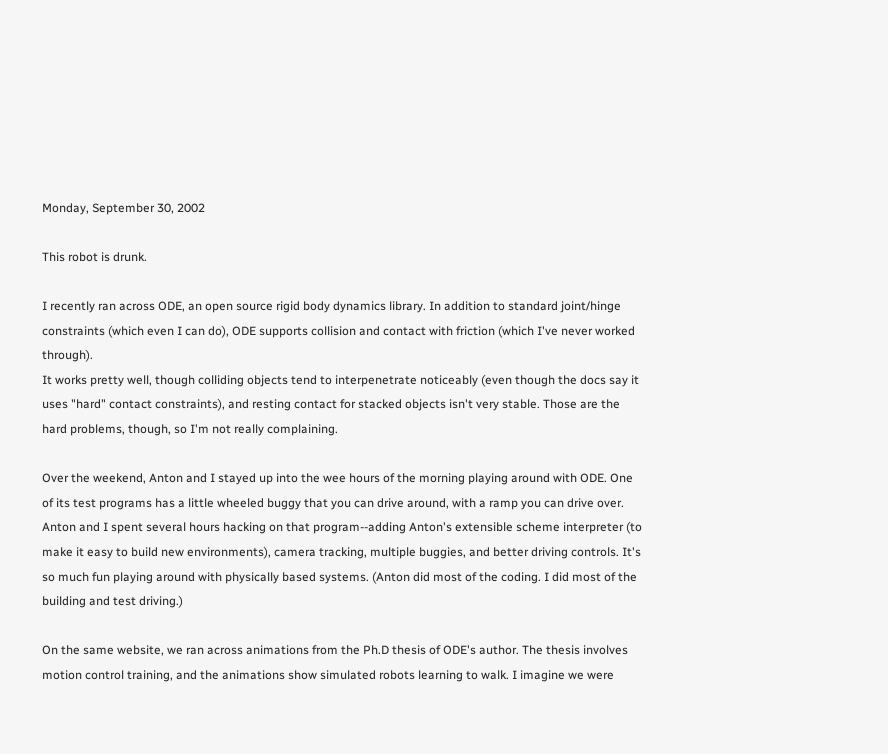Monday, September 30, 2002

This robot is drunk.

I recently ran across ODE, an open source rigid body dynamics library. In addition to standard joint/hinge constraints (which even I can do), ODE supports collision and contact with friction (which I've never worked through).
It works pretty well, though colliding objects tend to interpenetrate noticeably (even though the docs say it uses "hard" contact constraints), and resting contact for stacked objects isn't very stable. Those are the hard problems, though, so I'm not really complaining.

Over the weekend, Anton and I stayed up into the wee hours of the morning playing around with ODE. One of its test programs has a little wheeled buggy that you can drive around, with a ramp you can drive over. Anton and I spent several hours hacking on that program--adding Anton's extensible scheme interpreter (to make it easy to build new environments), camera tracking, multiple buggies, and better driving controls. It's so much fun playing around with physically based systems. (Anton did most of the coding. I did most of the building and test driving.)

On the same website, we ran across animations from the Ph.D thesis of ODE's author. The thesis involves motion control training, and the animations show simulated robots learning to walk. I imagine we were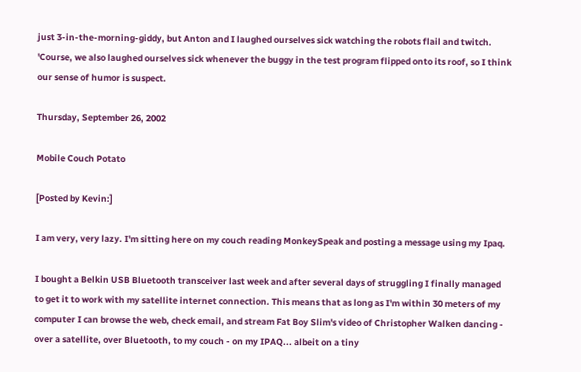just 3-in-the-morning-giddy, but Anton and I laughed ourselves sick watching the robots flail and twitch. 'Course, we also laughed ourselves sick whenever the buggy in the test program flipped onto its roof, so I think our sense of humor is suspect.

Thursday, September 26, 2002

Mobile Couch Potato

[Posted by Kevin:]

I am very, very lazy. I'm sitting here on my couch reading MonkeySpeak and posting a message using my Ipaq.

I bought a Belkin USB Bluetooth transceiver last week and after several days of struggling I finally managed to get it to work with my satellite internet connection. This means that as long as I'm within 30 meters of my computer I can browse the web, check email, and stream Fat Boy Slim's video of Christopher Walken dancing - over a satellite, over Bluetooth, to my couch - on my IPAQ... albeit on a tiny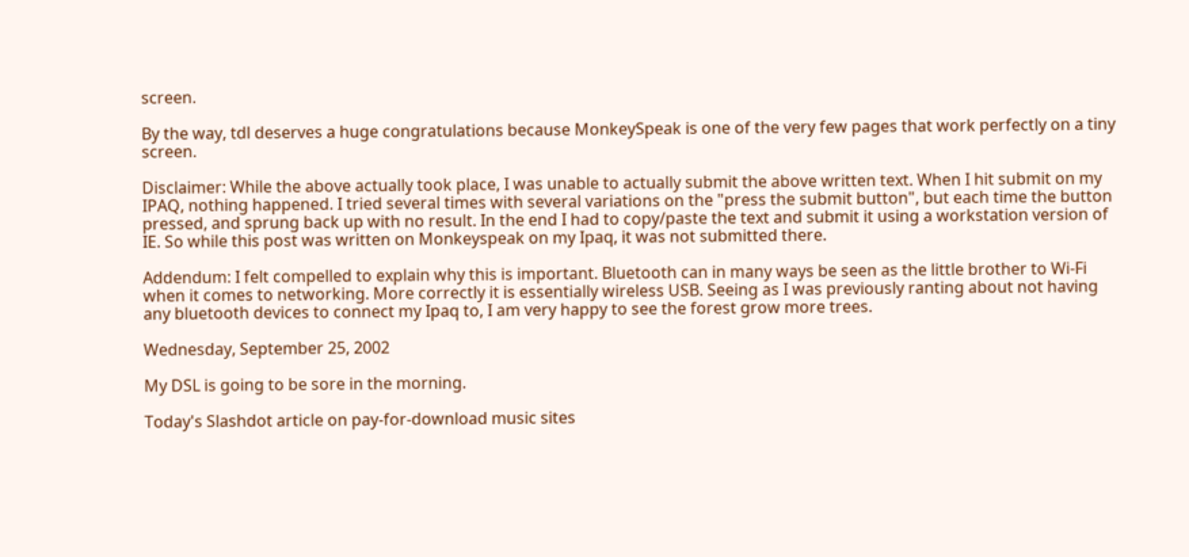screen.

By the way, tdl deserves a huge congratulations because MonkeySpeak is one of the very few pages that work perfectly on a tiny screen.

Disclaimer: While the above actually took place, I was unable to actually submit the above written text. When I hit submit on my IPAQ, nothing happened. I tried several times with several variations on the "press the submit button", but each time the button pressed, and sprung back up with no result. In the end I had to copy/paste the text and submit it using a workstation version of IE. So while this post was written on Monkeyspeak on my Ipaq, it was not submitted there.

Addendum: I felt compelled to explain why this is important. Bluetooth can in many ways be seen as the little brother to Wi-Fi when it comes to networking. More correctly it is essentially wireless USB. Seeing as I was previously ranting about not having any bluetooth devices to connect my Ipaq to, I am very happy to see the forest grow more trees.

Wednesday, September 25, 2002

My DSL is going to be sore in the morning.

Today's Slashdot article on pay-for-download music sites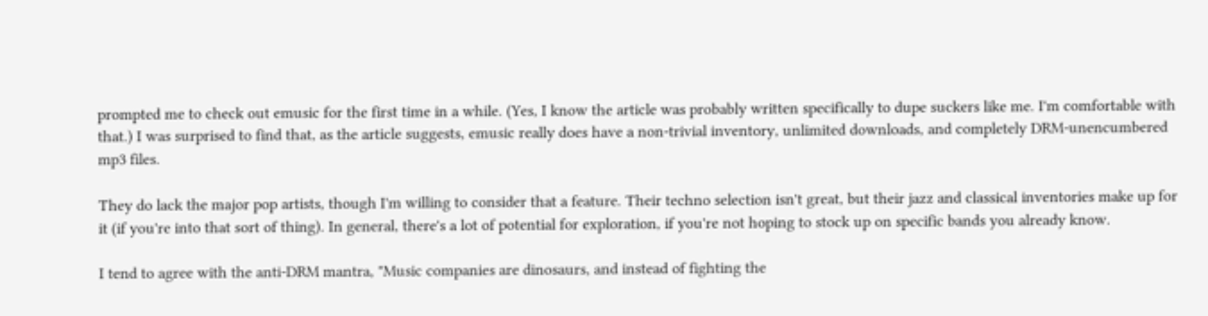prompted me to check out emusic for the first time in a while. (Yes, I know the article was probably written specifically to dupe suckers like me. I'm comfortable with that.) I was surprised to find that, as the article suggests, emusic really does have a non-trivial inventory, unlimited downloads, and completely DRM-unencumbered mp3 files.

They do lack the major pop artists, though I'm willing to consider that a feature. Their techno selection isn't great, but their jazz and classical inventories make up for it (if you're into that sort of thing). In general, there's a lot of potential for exploration, if you're not hoping to stock up on specific bands you already know.

I tend to agree with the anti-DRM mantra, "Music companies are dinosaurs, and instead of fighting the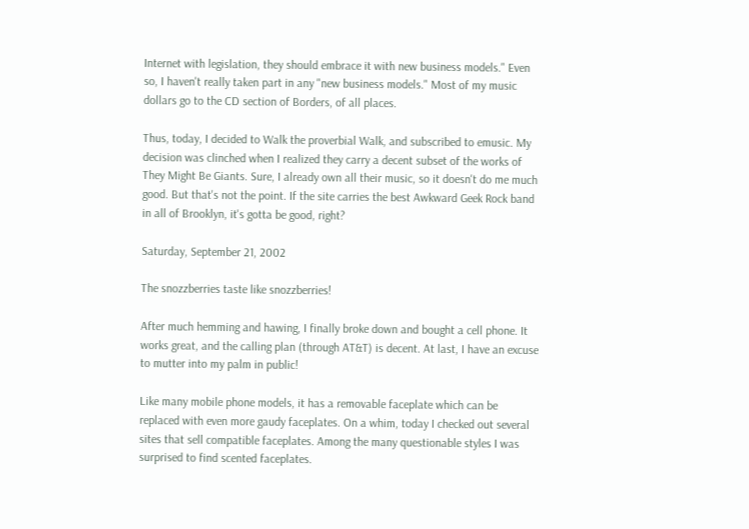Internet with legislation, they should embrace it with new business models." Even so, I haven't really taken part in any "new business models." Most of my music dollars go to the CD section of Borders, of all places.

Thus, today, I decided to Walk the proverbial Walk, and subscribed to emusic. My decision was clinched when I realized they carry a decent subset of the works of They Might Be Giants. Sure, I already own all their music, so it doesn't do me much good. But that's not the point. If the site carries the best Awkward Geek Rock band in all of Brooklyn, it's gotta be good, right?

Saturday, September 21, 2002

The snozzberries taste like snozzberries!

After much hemming and hawing, I finally broke down and bought a cell phone. It works great, and the calling plan (through AT&T) is decent. At last, I have an excuse to mutter into my palm in public!

Like many mobile phone models, it has a removable faceplate which can be replaced with even more gaudy faceplates. On a whim, today I checked out several sites that sell compatible faceplates. Among the many questionable styles I was surprised to find scented faceplates.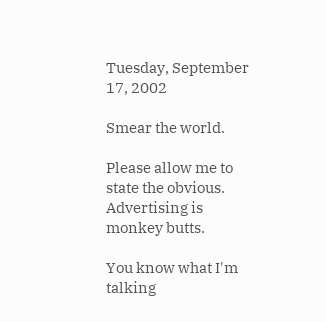Tuesday, September 17, 2002

Smear the world.

Please allow me to state the obvious. Advertising is
monkey butts.

You know what I'm talking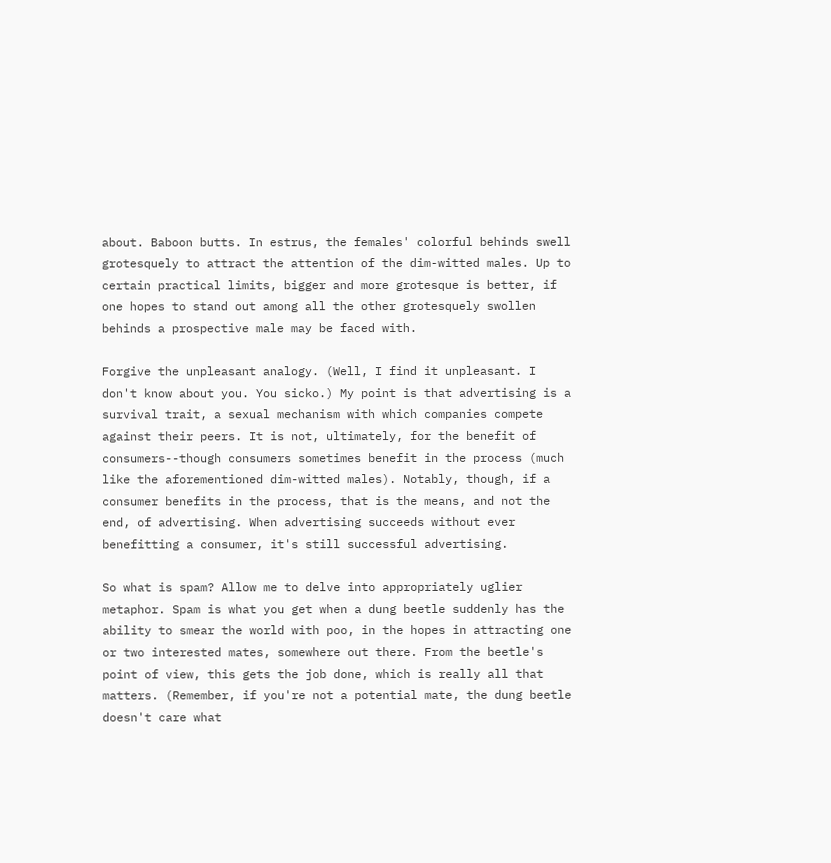about. Baboon butts. In estrus, the females' colorful behinds swell grotesquely to attract the attention of the dim-witted males. Up to certain practical limits, bigger and more grotesque is better, if one hopes to stand out among all the other grotesquely swollen behinds a prospective male may be faced with.

Forgive the unpleasant analogy. (Well, I find it unpleasant. I don't know about you. You sicko.) My point is that advertising is a survival trait, a sexual mechanism with which companies compete against their peers. It is not, ultimately, for the benefit of consumers--though consumers sometimes benefit in the process (much like the aforementioned dim-witted males). Notably, though, if a consumer benefits in the process, that is the means, and not the end, of advertising. When advertising succeeds without ever benefitting a consumer, it's still successful advertising.

So what is spam? Allow me to delve into appropriately uglier metaphor. Spam is what you get when a dung beetle suddenly has the ability to smear the world with poo, in the hopes in attracting one or two interested mates, somewhere out there. From the beetle's point of view, this gets the job done, which is really all that matters. (Remember, if you're not a potential mate, the dung beetle doesn't care what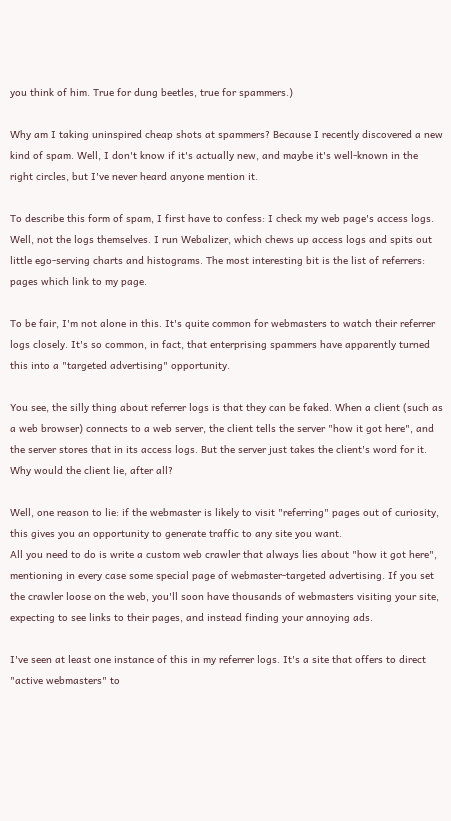you think of him. True for dung beetles, true for spammers.)

Why am I taking uninspired cheap shots at spammers? Because I recently discovered a new kind of spam. Well, I don't know if it's actually new, and maybe it's well-known in the right circles, but I've never heard anyone mention it.

To describe this form of spam, I first have to confess: I check my web page's access logs. Well, not the logs themselves. I run Webalizer, which chews up access logs and spits out little ego-serving charts and histograms. The most interesting bit is the list of referrers: pages which link to my page.

To be fair, I'm not alone in this. It's quite common for webmasters to watch their referrer logs closely. It's so common, in fact, that enterprising spammers have apparently turned this into a "targeted advertising" opportunity.

You see, the silly thing about referrer logs is that they can be faked. When a client (such as a web browser) connects to a web server, the client tells the server "how it got here", and the server stores that in its access logs. But the server just takes the client's word for it. Why would the client lie, after all?

Well, one reason to lie: if the webmaster is likely to visit "referring" pages out of curiosity, this gives you an opportunity to generate traffic to any site you want.
All you need to do is write a custom web crawler that always lies about "how it got here", mentioning in every case some special page of webmaster-targeted advertising. If you set the crawler loose on the web, you'll soon have thousands of webmasters visiting your site, expecting to see links to their pages, and instead finding your annoying ads.

I've seen at least one instance of this in my referrer logs. It's a site that offers to direct "active webmasters" to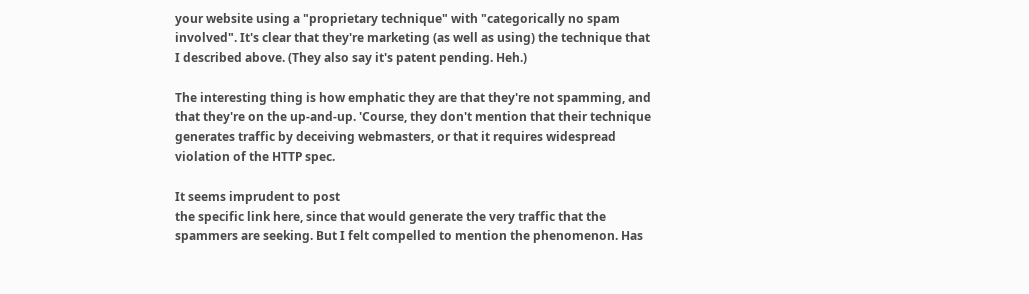your website using a "proprietary technique" with "categorically no spam involved". It's clear that they're marketing (as well as using) the technique that I described above. (They also say it's patent pending. Heh.)

The interesting thing is how emphatic they are that they're not spamming, and that they're on the up-and-up. 'Course, they don't mention that their technique generates traffic by deceiving webmasters, or that it requires widespread violation of the HTTP spec.

It seems imprudent to post
the specific link here, since that would generate the very traffic that the spammers are seeking. But I felt compelled to mention the phenomenon. Has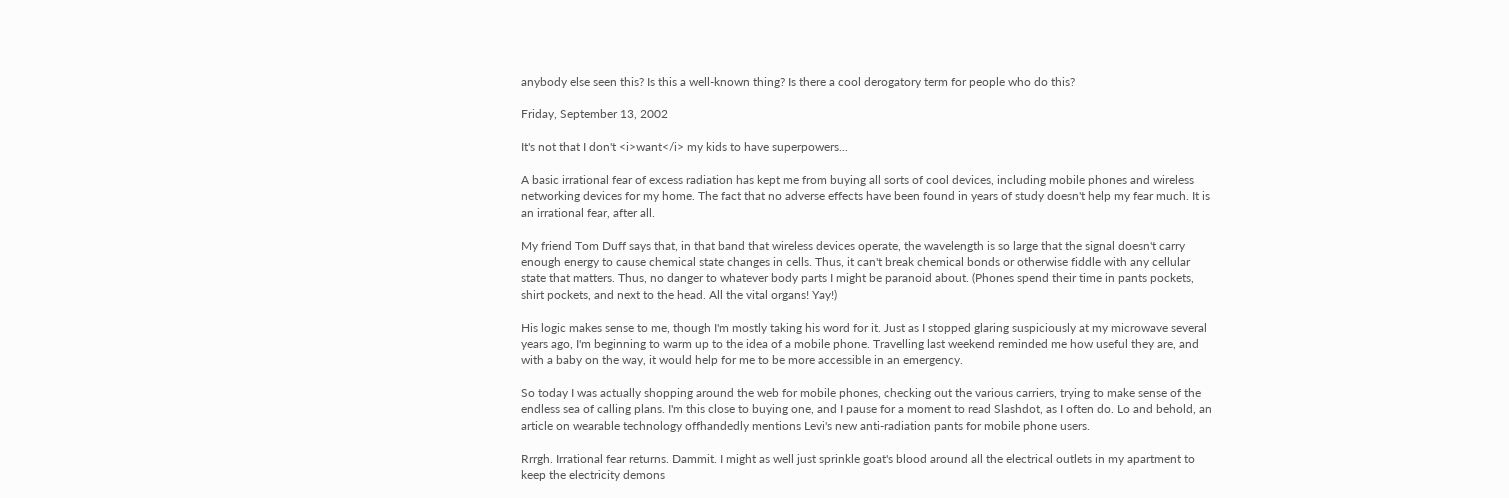anybody else seen this? Is this a well-known thing? Is there a cool derogatory term for people who do this?

Friday, September 13, 2002

It's not that I don't <i>want</i> my kids to have superpowers...

A basic irrational fear of excess radiation has kept me from buying all sorts of cool devices, including mobile phones and wireless networking devices for my home. The fact that no adverse effects have been found in years of study doesn't help my fear much. It is an irrational fear, after all.

My friend Tom Duff says that, in that band that wireless devices operate, the wavelength is so large that the signal doesn't carry enough energy to cause chemical state changes in cells. Thus, it can't break chemical bonds or otherwise fiddle with any cellular state that matters. Thus, no danger to whatever body parts I might be paranoid about. (Phones spend their time in pants pockets, shirt pockets, and next to the head. All the vital organs! Yay!)

His logic makes sense to me, though I'm mostly taking his word for it. Just as I stopped glaring suspiciously at my microwave several years ago, I'm beginning to warm up to the idea of a mobile phone. Travelling last weekend reminded me how useful they are, and with a baby on the way, it would help for me to be more accessible in an emergency.

So today I was actually shopping around the web for mobile phones, checking out the various carriers, trying to make sense of the endless sea of calling plans. I'm this close to buying one, and I pause for a moment to read Slashdot, as I often do. Lo and behold, an article on wearable technology offhandedly mentions Levi's new anti-radiation pants for mobile phone users.

Rrrgh. Irrational fear returns. Dammit. I might as well just sprinkle goat's blood around all the electrical outlets in my apartment to keep the electricity demons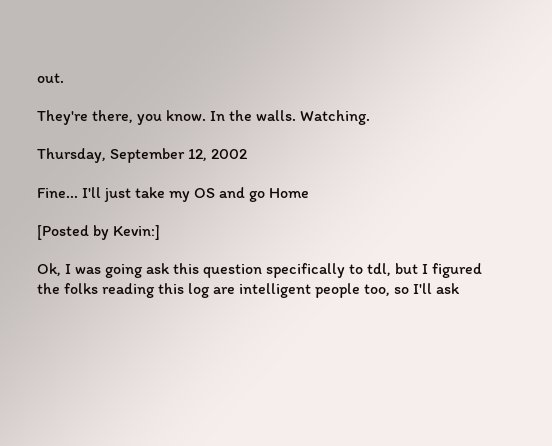out.

They're there, you know. In the walls. Watching.

Thursday, September 12, 2002

Fine... I'll just take my OS and go Home

[Posted by Kevin:]

Ok, I was going ask this question specifically to tdl, but I figured the folks reading this log are intelligent people too, so I'll ask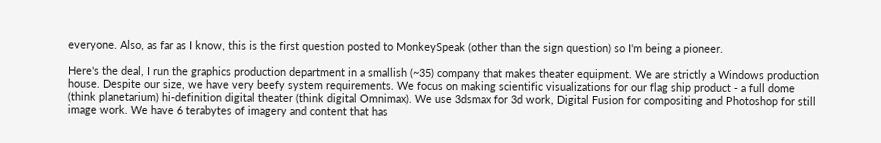everyone. Also, as far as I know, this is the first question posted to MonkeySpeak (other than the sign question) so I'm being a pioneer.

Here's the deal, I run the graphics production department in a smallish (~35) company that makes theater equipment. We are strictly a Windows production house. Despite our size, we have very beefy system requirements. We focus on making scientific visualizations for our flag ship product - a full dome (think planetarium) hi-definition digital theater (think digital Omnimax). We use 3dsmax for 3d work, Digital Fusion for compositing and Photoshop for still image work. We have 6 terabytes of imagery and content that has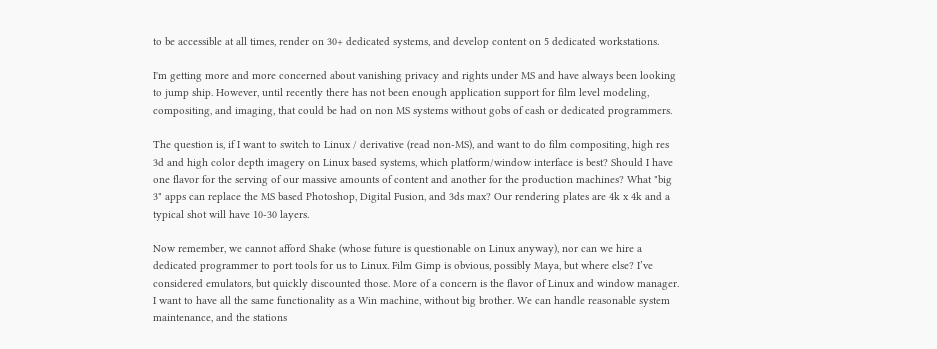to be accessible at all times, render on 30+ dedicated systems, and develop content on 5 dedicated workstations.

I'm getting more and more concerned about vanishing privacy and rights under MS and have always been looking to jump ship. However, until recently there has not been enough application support for film level modeling, compositing, and imaging, that could be had on non MS systems without gobs of cash or dedicated programmers.

The question is, if I want to switch to Linux / derivative (read non-MS), and want to do film compositing, high res 3d and high color depth imagery on Linux based systems, which platform/window interface is best? Should I have one flavor for the serving of our massive amounts of content and another for the production machines? What "big 3" apps can replace the MS based Photoshop, Digital Fusion, and 3ds max? Our rendering plates are 4k x 4k and a typical shot will have 10-30 layers.

Now remember, we cannot afford Shake (whose future is questionable on Linux anyway), nor can we hire a dedicated programmer to port tools for us to Linux. Film Gimp is obvious, possibly Maya, but where else? I’ve considered emulators, but quickly discounted those. More of a concern is the flavor of Linux and window manager. I want to have all the same functionality as a Win machine, without big brother. We can handle reasonable system maintenance, and the stations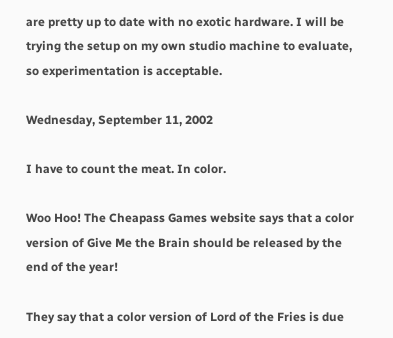are pretty up to date with no exotic hardware. I will be trying the setup on my own studio machine to evaluate, so experimentation is acceptable.

Wednesday, September 11, 2002

I have to count the meat. In color.

Woo Hoo! The Cheapass Games website says that a color version of Give Me the Brain should be released by the end of the year!

They say that a color version of Lord of the Fries is due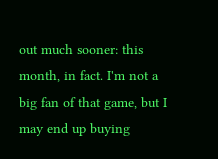out much sooner: this month, in fact. I'm not a big fan of that game, but I may end up buying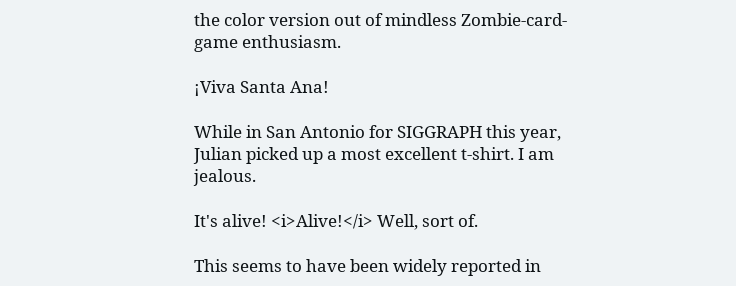the color version out of mindless Zombie-card-game enthusiasm.

¡Viva Santa Ana!

While in San Antonio for SIGGRAPH this year, Julian picked up a most excellent t-shirt. I am jealous.

It's alive! <i>Alive!</i> Well, sort of.

This seems to have been widely reported in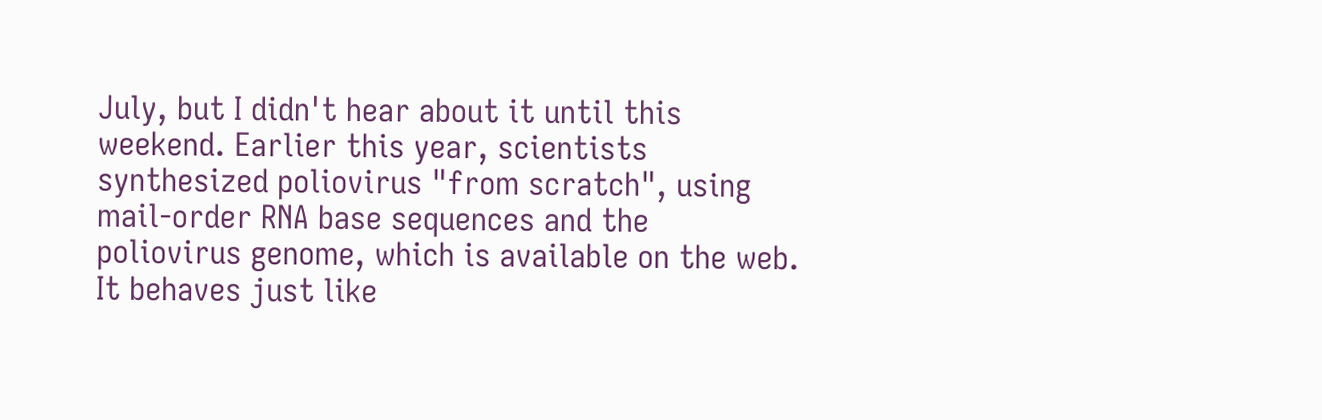July, but I didn't hear about it until this weekend. Earlier this year, scientists synthesized poliovirus "from scratch", using mail-order RNA base sequences and the poliovirus genome, which is available on the web. It behaves just like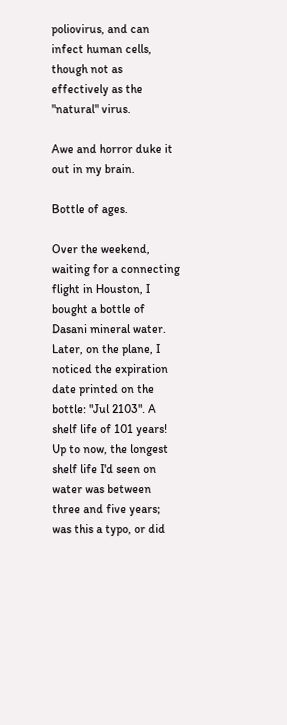poliovirus, and can infect human cells, though not as effectively as the "natural" virus.

Awe and horror duke it out in my brain.

Bottle of ages.

Over the weekend, waiting for a connecting flight in Houston, I bought a bottle of Dasani mineral water. Later, on the plane, I noticed the expiration date printed on the bottle: "Jul 2103". A shelf life of 101 years! Up to now, the longest shelf life I'd seen on water was between three and five years; was this a typo, or did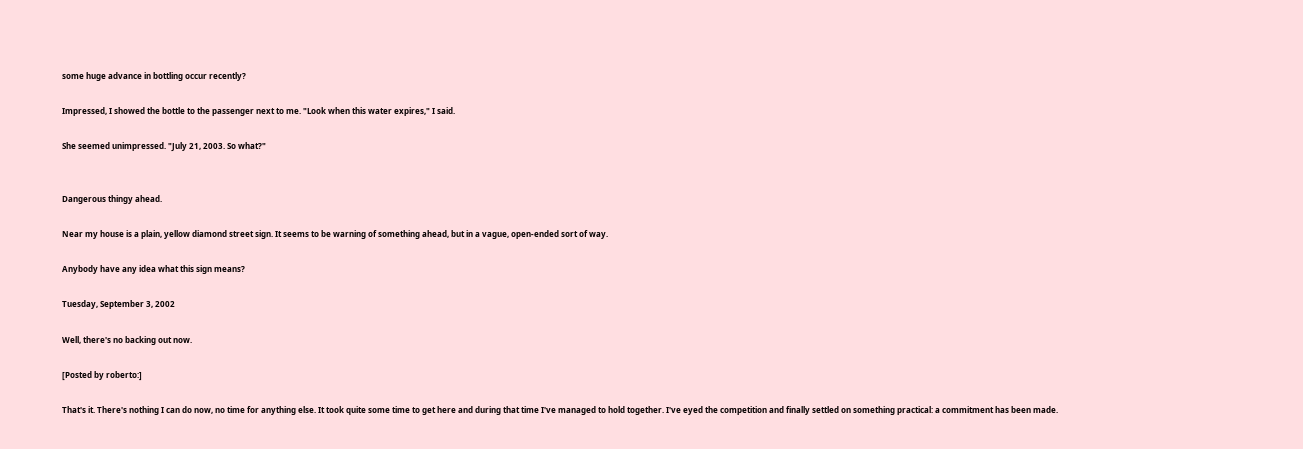some huge advance in bottling occur recently?

Impressed, I showed the bottle to the passenger next to me. "Look when this water expires," I said.

She seemed unimpressed. "July 21, 2003. So what?"


Dangerous thingy ahead.

Near my house is a plain, yellow diamond street sign. It seems to be warning of something ahead, but in a vague, open-ended sort of way.

Anybody have any idea what this sign means?

Tuesday, September 3, 2002

Well, there's no backing out now.

[Posted by roberto:]

That's it. There's nothing I can do now, no time for anything else. It took quite some time to get here and during that time I've managed to hold together. I've eyed the competition and finally settled on something practical: a commitment has been made.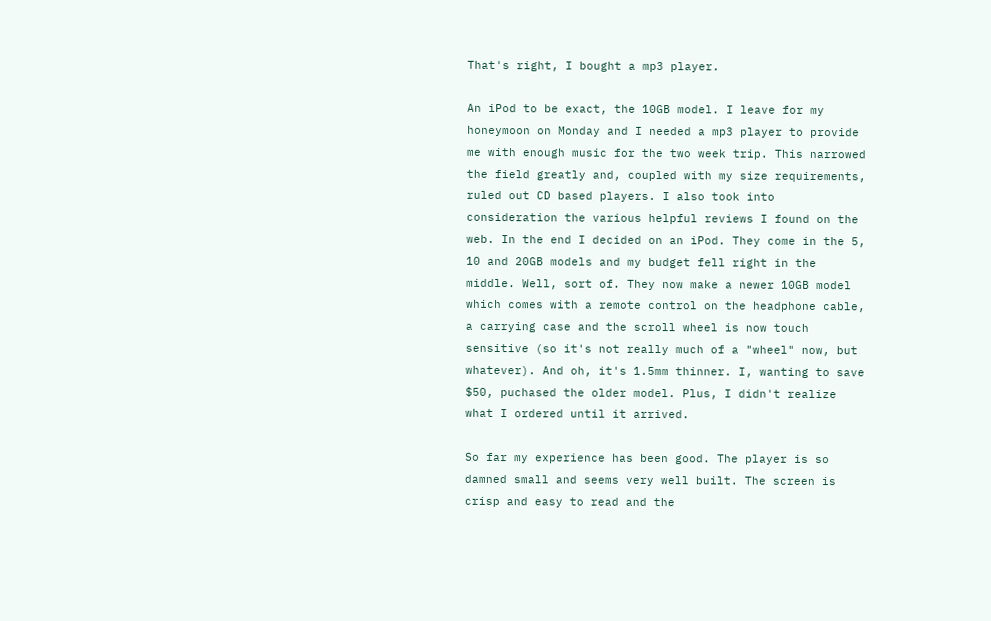That's right, I bought a mp3 player.

An iPod to be exact, the 10GB model. I leave for my honeymoon on Monday and I needed a mp3 player to provide me with enough music for the two week trip. This narrowed the field greatly and, coupled with my size requirements, ruled out CD based players. I also took into consideration the various helpful reviews I found on the web. In the end I decided on an iPod. They come in the 5, 10 and 20GB models and my budget fell right in the middle. Well, sort of. They now make a newer 10GB model which comes with a remote control on the headphone cable, a carrying case and the scroll wheel is now touch sensitive (so it's not really much of a "wheel" now, but whatever). And oh, it's 1.5mm thinner. I, wanting to save $50, puchased the older model. Plus, I didn't realize what I ordered until it arrived.

So far my experience has been good. The player is so damned small and seems very well built. The screen is crisp and easy to read and the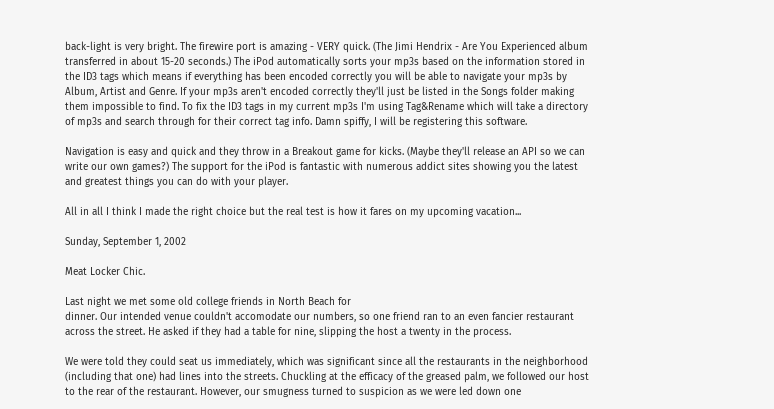back-light is very bright. The firewire port is amazing - VERY quick. (The Jimi Hendrix - Are You Experienced album transferred in about 15-20 seconds.) The iPod automatically sorts your mp3s based on the information stored in the ID3 tags which means if everything has been encoded correctly you will be able to navigate your mp3s by Album, Artist and Genre. If your mp3s aren't encoded correctly they'll just be listed in the Songs folder making them impossible to find. To fix the ID3 tags in my current mp3s I'm using Tag&Rename which will take a directory of mp3s and search through for their correct tag info. Damn spiffy, I will be registering this software.

Navigation is easy and quick and they throw in a Breakout game for kicks. (Maybe they'll release an API so we can write our own games?) The support for the iPod is fantastic with numerous addict sites showing you the latest and greatest things you can do with your player.

All in all I think I made the right choice but the real test is how it fares on my upcoming vacation...

Sunday, September 1, 2002

Meat Locker Chic.

Last night we met some old college friends in North Beach for
dinner. Our intended venue couldn't accomodate our numbers, so one friend ran to an even fancier restaurant across the street. He asked if they had a table for nine, slipping the host a twenty in the process.

We were told they could seat us immediately, which was significant since all the restaurants in the neighborhood (including that one) had lines into the streets. Chuckling at the efficacy of the greased palm, we followed our host to the rear of the restaurant. However, our smugness turned to suspicion as we were led down one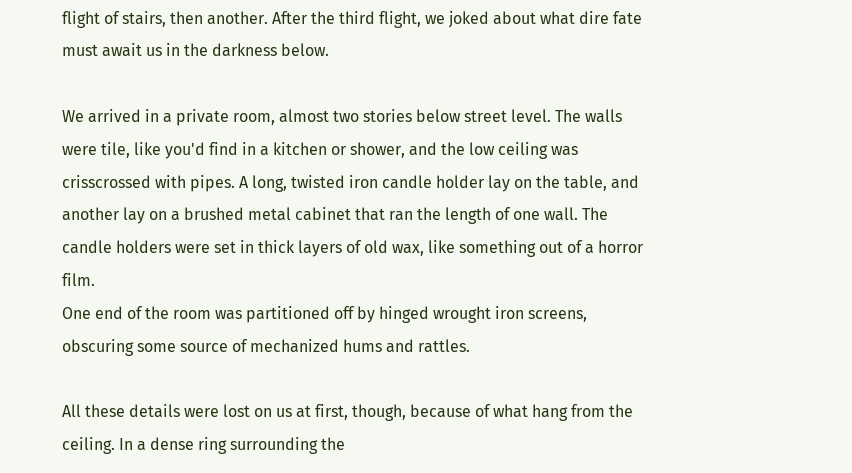flight of stairs, then another. After the third flight, we joked about what dire fate must await us in the darkness below.

We arrived in a private room, almost two stories below street level. The walls were tile, like you'd find in a kitchen or shower, and the low ceiling was crisscrossed with pipes. A long, twisted iron candle holder lay on the table, and another lay on a brushed metal cabinet that ran the length of one wall. The candle holders were set in thick layers of old wax, like something out of a horror film.
One end of the room was partitioned off by hinged wrought iron screens, obscuring some source of mechanized hums and rattles.

All these details were lost on us at first, though, because of what hang from the ceiling. In a dense ring surrounding the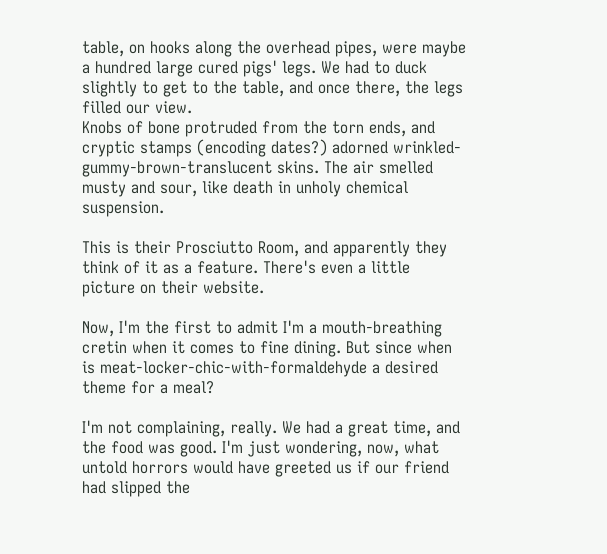table, on hooks along the overhead pipes, were maybe a hundred large cured pigs' legs. We had to duck slightly to get to the table, and once there, the legs filled our view.
Knobs of bone protruded from the torn ends, and cryptic stamps (encoding dates?) adorned wrinkled-gummy-brown-translucent skins. The air smelled musty and sour, like death in unholy chemical suspension.

This is their Prosciutto Room, and apparently they think of it as a feature. There's even a little picture on their website.

Now, I'm the first to admit I'm a mouth-breathing cretin when it comes to fine dining. But since when is meat-locker-chic-with-formaldehyde a desired theme for a meal?

I'm not complaining, really. We had a great time, and the food was good. I'm just wondering, now, what untold horrors would have greeted us if our friend had slipped the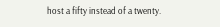host a fifty instead of a twenty.